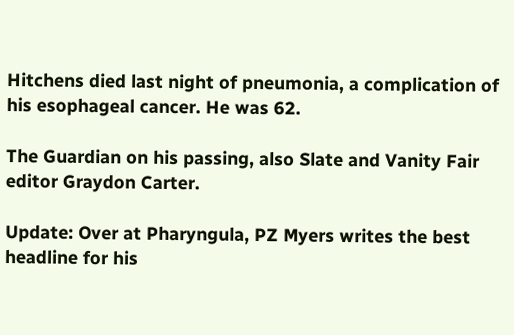Hitchens died last night of pneumonia, a complication of his esophageal cancer. He was 62.

The Guardian on his passing, also Slate and Vanity Fair editor Graydon Carter.

Update: Over at Pharyngula, PZ Myers writes the best headline for his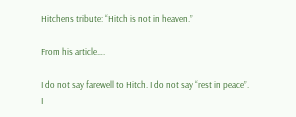Hitchens tribute: “Hitch is not in heaven.”

From his article….

I do not say farewell to Hitch. I do not say “rest in peace”. I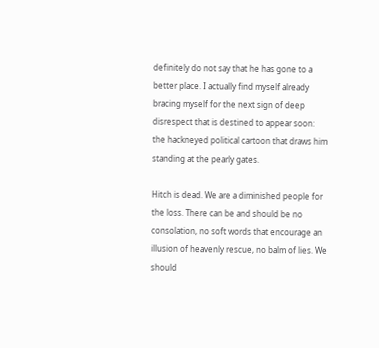definitely do not say that he has gone to a better place. I actually find myself already bracing myself for the next sign of deep disrespect that is destined to appear soon: the hackneyed political cartoon that draws him standing at the pearly gates.

Hitch is dead. We are a diminished people for the loss. There can be and should be no consolation, no soft words that encourage an illusion of heavenly rescue, no balm of lies. We should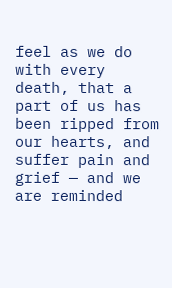feel as we do with every death, that a part of us has been ripped from our hearts, and suffer pain and grief — and we are reminded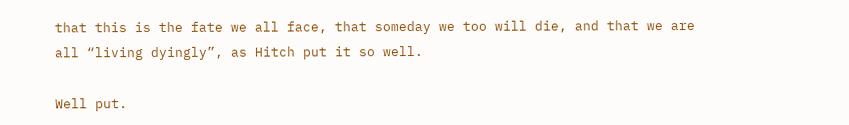that this is the fate we all face, that someday we too will die, and that we are all “living dyingly”, as Hitch put it so well.

Well put.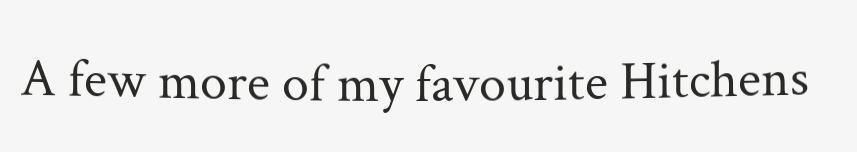A few more of my favourite Hitchens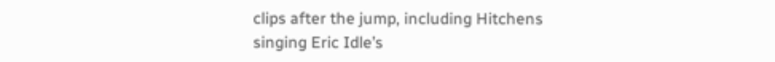clips after the jump, including Hitchens singing Eric Idle’s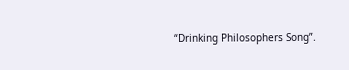“Drinking Philosophers Song”.